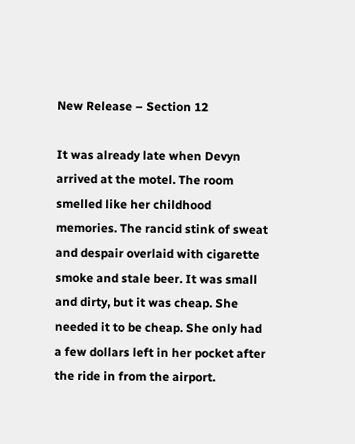New Release – Section 12

It was already late when Devyn arrived at the motel. The room smelled like her childhood memories. The rancid stink of sweat and despair overlaid with cigarette smoke and stale beer. It was small and dirty, but it was cheap. She needed it to be cheap. She only had a few dollars left in her pocket after the ride in from the airport.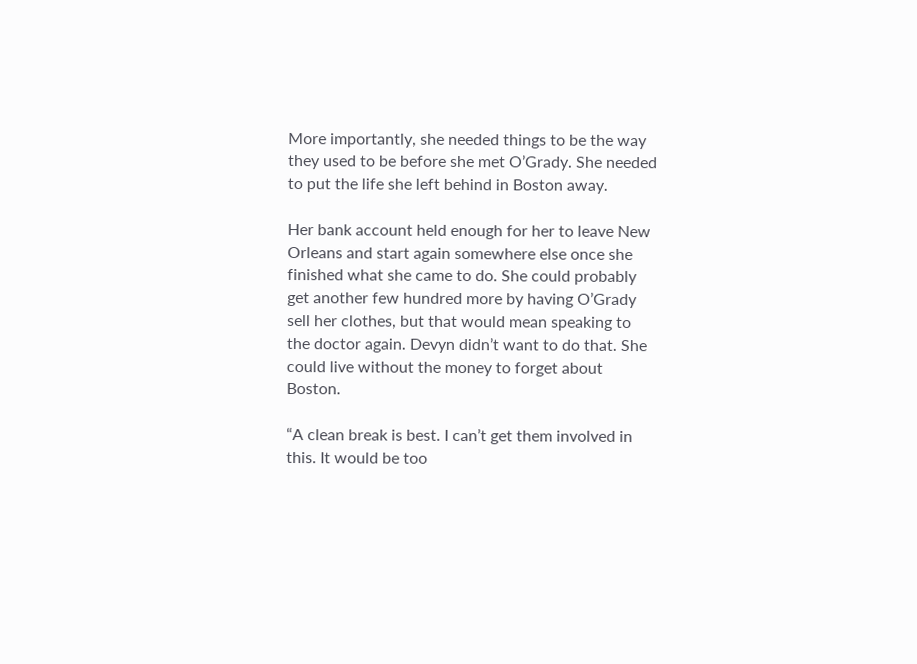More importantly, she needed things to be the way they used to be before she met O’Grady. She needed to put the life she left behind in Boston away.

Her bank account held enough for her to leave New Orleans and start again somewhere else once she finished what she came to do. She could probably get another few hundred more by having O’Grady sell her clothes, but that would mean speaking to the doctor again. Devyn didn’t want to do that. She could live without the money to forget about Boston.

“A clean break is best. I can’t get them involved in this. It would be too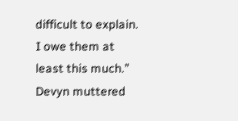difficult to explain. I owe them at least this much.” Devyn muttered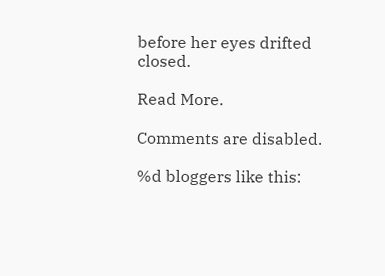before her eyes drifted closed.

Read More.

Comments are disabled.

%d bloggers like this: